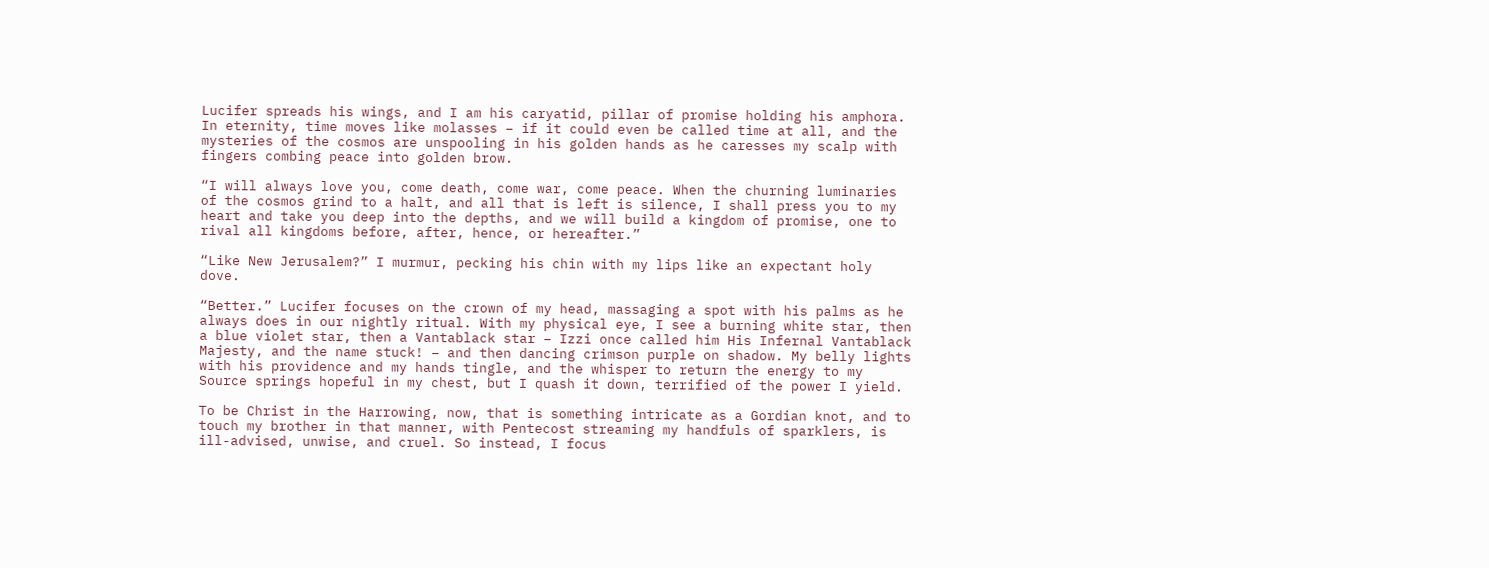Lucifer spreads his wings, and I am his caryatid, pillar of promise holding his amphora. In eternity, time moves like molasses – if it could even be called time at all, and the mysteries of the cosmos are unspooling in his golden hands as he caresses my scalp with fingers combing peace into golden brow.

“I will always love you, come death, come war, come peace. When the churning luminaries of the cosmos grind to a halt, and all that is left is silence, I shall press you to my heart and take you deep into the depths, and we will build a kingdom of promise, one to rival all kingdoms before, after, hence, or hereafter.”

“Like New Jerusalem?” I murmur, pecking his chin with my lips like an expectant holy dove.

“Better.” Lucifer focuses on the crown of my head, massaging a spot with his palms as he always does in our nightly ritual. With my physical eye, I see a burning white star, then a blue violet star, then a Vantablack star – Izzi once called him His Infernal Vantablack Majesty, and the name stuck! – and then dancing crimson purple on shadow. My belly lights with his providence and my hands tingle, and the whisper to return the energy to my Source springs hopeful in my chest, but I quash it down, terrified of the power I yield.

To be Christ in the Harrowing, now, that is something intricate as a Gordian knot, and to touch my brother in that manner, with Pentecost streaming my handfuls of sparklers, is ill-advised, unwise, and cruel. So instead, I focus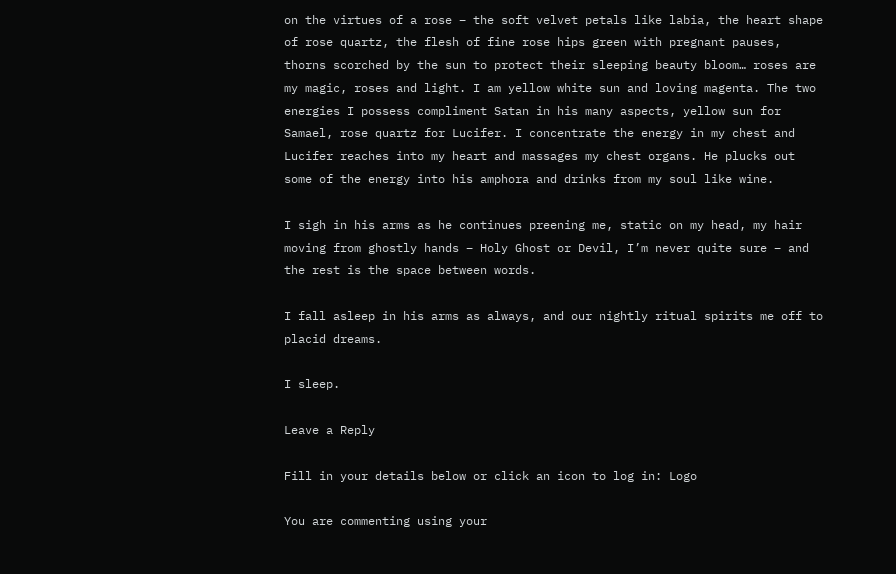on the virtues of a rose – the soft velvet petals like labia, the heart shape of rose quartz, the flesh of fine rose hips green with pregnant pauses, thorns scorched by the sun to protect their sleeping beauty bloom… roses are my magic, roses and light. I am yellow white sun and loving magenta. The two energies I possess compliment Satan in his many aspects, yellow sun for Samael, rose quartz for Lucifer. I concentrate the energy in my chest and Lucifer reaches into my heart and massages my chest organs. He plucks out some of the energy into his amphora and drinks from my soul like wine.

I sigh in his arms as he continues preening me, static on my head, my hair moving from ghostly hands – Holy Ghost or Devil, I’m never quite sure – and the rest is the space between words.

I fall asleep in his arms as always, and our nightly ritual spirits me off to placid dreams.

I sleep.

Leave a Reply

Fill in your details below or click an icon to log in: Logo

You are commenting using your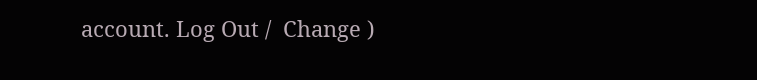account. Log Out /  Change )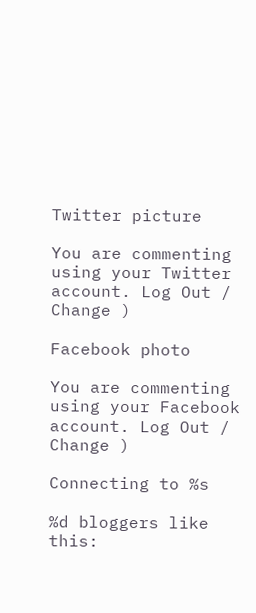Twitter picture

You are commenting using your Twitter account. Log Out /  Change )

Facebook photo

You are commenting using your Facebook account. Log Out /  Change )

Connecting to %s

%d bloggers like this: